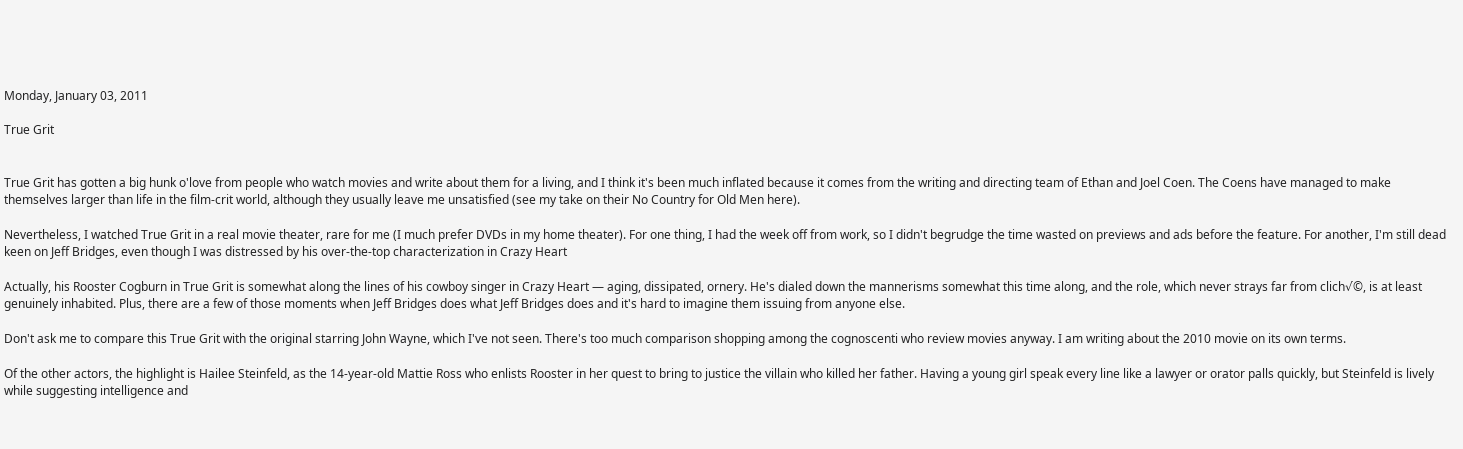Monday, January 03, 2011

True Grit


True Grit has gotten a big hunk o'love from people who watch movies and write about them for a living, and I think it's been much inflated because it comes from the writing and directing team of Ethan and Joel Coen. The Coens have managed to make themselves larger than life in the film-crit world, although they usually leave me unsatisfied (see my take on their No Country for Old Men here).

Nevertheless, I watched True Grit in a real movie theater, rare for me (I much prefer DVDs in my home theater). For one thing, I had the week off from work, so I didn't begrudge the time wasted on previews and ads before the feature. For another, I'm still dead keen on Jeff Bridges, even though I was distressed by his over-the-top characterization in Crazy Heart

Actually, his Rooster Cogburn in True Grit is somewhat along the lines of his cowboy singer in Crazy Heart — aging, dissipated, ornery. He's dialed down the mannerisms somewhat this time along, and the role, which never strays far from clich√©, is at least genuinely inhabited. Plus, there are a few of those moments when Jeff Bridges does what Jeff Bridges does and it's hard to imagine them issuing from anyone else.

Don't ask me to compare this True Grit with the original starring John Wayne, which I've not seen. There's too much comparison shopping among the cognoscenti who review movies anyway. I am writing about the 2010 movie on its own terms.

Of the other actors, the highlight is Hailee Steinfeld, as the 14-year-old Mattie Ross who enlists Rooster in her quest to bring to justice the villain who killed her father. Having a young girl speak every line like a lawyer or orator palls quickly, but Steinfeld is lively while suggesting intelligence and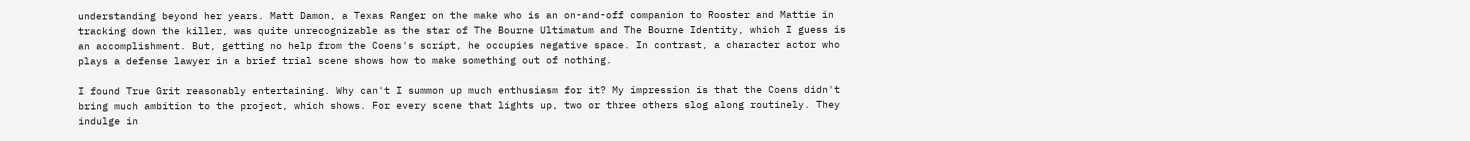understanding beyond her years. Matt Damon, a Texas Ranger on the make who is an on-and-off companion to Rooster and Mattie in tracking down the killer, was quite unrecognizable as the star of The Bourne Ultimatum and The Bourne Identity, which I guess is an accomplishment. But, getting no help from the Coens's script, he occupies negative space. In contrast, a character actor who plays a defense lawyer in a brief trial scene shows how to make something out of nothing.

I found True Grit reasonably entertaining. Why can't I summon up much enthusiasm for it? My impression is that the Coens didn't bring much ambition to the project, which shows. For every scene that lights up, two or three others slog along routinely. They indulge in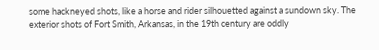some hackneyed shots, like a horse and rider silhouetted against a sundown sky. The exterior shots of Fort Smith, Arkansas, in the 19th century are oddly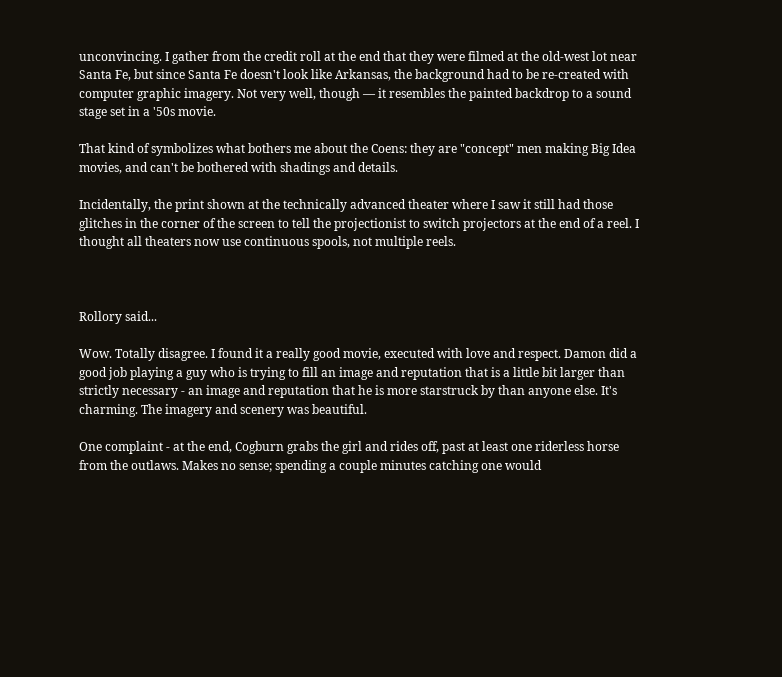unconvincing. I gather from the credit roll at the end that they were filmed at the old-west lot near Santa Fe, but since Santa Fe doesn't look like Arkansas, the background had to be re-created with computer graphic imagery. Not very well, though — it resembles the painted backdrop to a sound stage set in a '50s movie.

That kind of symbolizes what bothers me about the Coens: they are "concept" men making Big Idea movies, and can't be bothered with shadings and details.

Incidentally, the print shown at the technically advanced theater where I saw it still had those glitches in the corner of the screen to tell the projectionist to switch projectors at the end of a reel. I thought all theaters now use continuous spools, not multiple reels.



Rollory said...

Wow. Totally disagree. I found it a really good movie, executed with love and respect. Damon did a good job playing a guy who is trying to fill an image and reputation that is a little bit larger than strictly necessary - an image and reputation that he is more starstruck by than anyone else. It's charming. The imagery and scenery was beautiful.

One complaint - at the end, Cogburn grabs the girl and rides off, past at least one riderless horse from the outlaws. Makes no sense; spending a couple minutes catching one would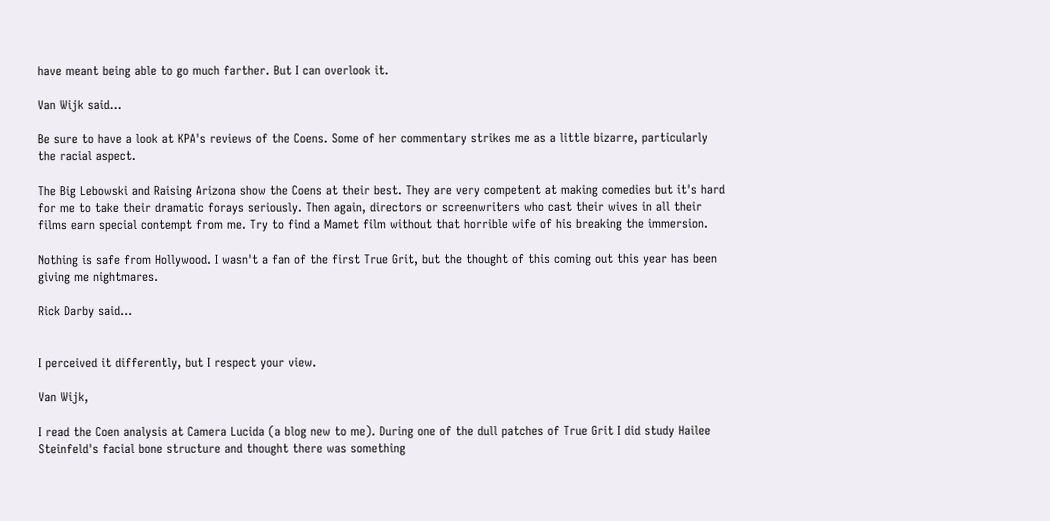have meant being able to go much farther. But I can overlook it.

Van Wijk said...

Be sure to have a look at KPA's reviews of the Coens. Some of her commentary strikes me as a little bizarre, particularly the racial aspect.

The Big Lebowski and Raising Arizona show the Coens at their best. They are very competent at making comedies but it's hard for me to take their dramatic forays seriously. Then again, directors or screenwriters who cast their wives in all their films earn special contempt from me. Try to find a Mamet film without that horrible wife of his breaking the immersion.

Nothing is safe from Hollywood. I wasn't a fan of the first True Grit, but the thought of this coming out this year has been giving me nightmares.

Rick Darby said...


I perceived it differently, but I respect your view.

Van Wijk,

I read the Coen analysis at Camera Lucida (a blog new to me). During one of the dull patches of True Grit I did study Hailee Steinfeld's facial bone structure and thought there was something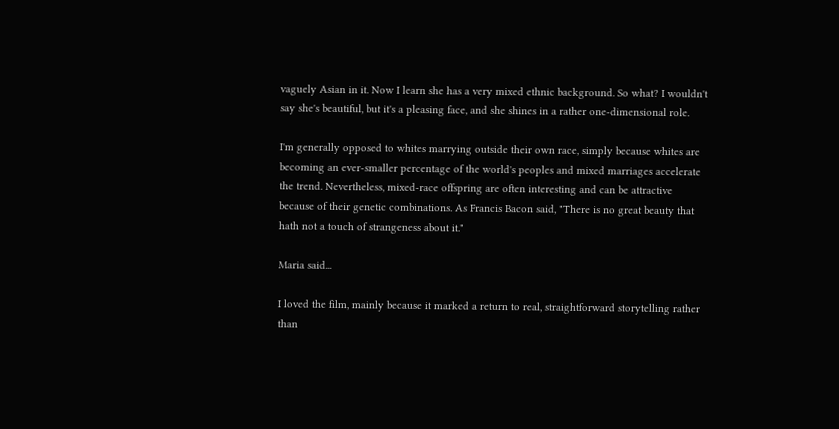vaguely Asian in it. Now I learn she has a very mixed ethnic background. So what? I wouldn't say she's beautiful, but it's a pleasing face, and she shines in a rather one-dimensional role.

I'm generally opposed to whites marrying outside their own race, simply because whites are becoming an ever-smaller percentage of the world's peoples and mixed marriages accelerate the trend. Nevertheless, mixed-race offspring are often interesting and can be attractive because of their genetic combinations. As Francis Bacon said, "There is no great beauty that hath not a touch of strangeness about it."

Maria said...

I loved the film, mainly because it marked a return to real, straightforward storytelling rather than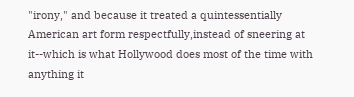"irony," and because it treated a quintessentially American art form respectfully,instead of sneering at it--which is what Hollywood does most of the time with anything it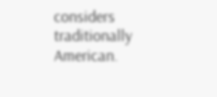considers traditionally American.